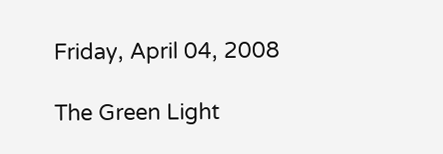Friday, April 04, 2008

The Green Light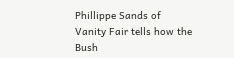Phillippe Sands of Vanity Fair tells how the Bush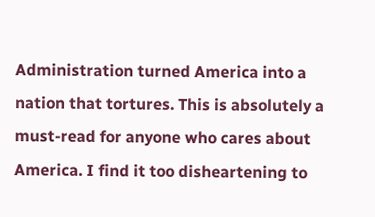Administration turned America into a nation that tortures. This is absolutely a must-read for anyone who cares about America. I find it too disheartening to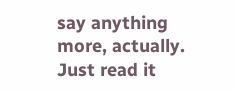say anything more, actually. Just read it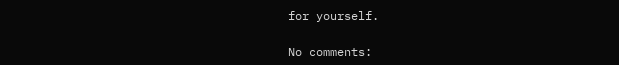for yourself.

No comments: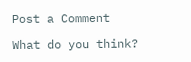Post a Comment

What do you think?